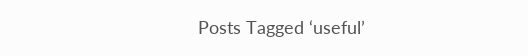Posts Tagged ‘useful’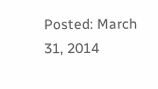Posted: March 31, 2014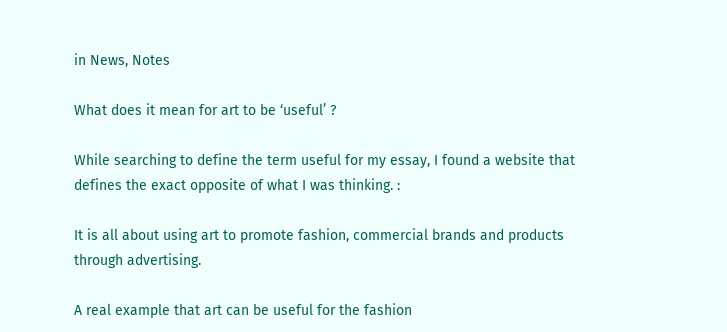in News, Notes

What does it mean for art to be ‘useful’ ?

While searching to define the term useful for my essay, I found a website that defines the exact opposite of what I was thinking. :

It is all about using art to promote fashion, commercial brands and products through advertising.

A real example that art can be useful for the fashion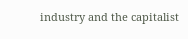industry and the capitalist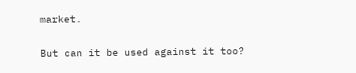market.

But can it be used against it too?